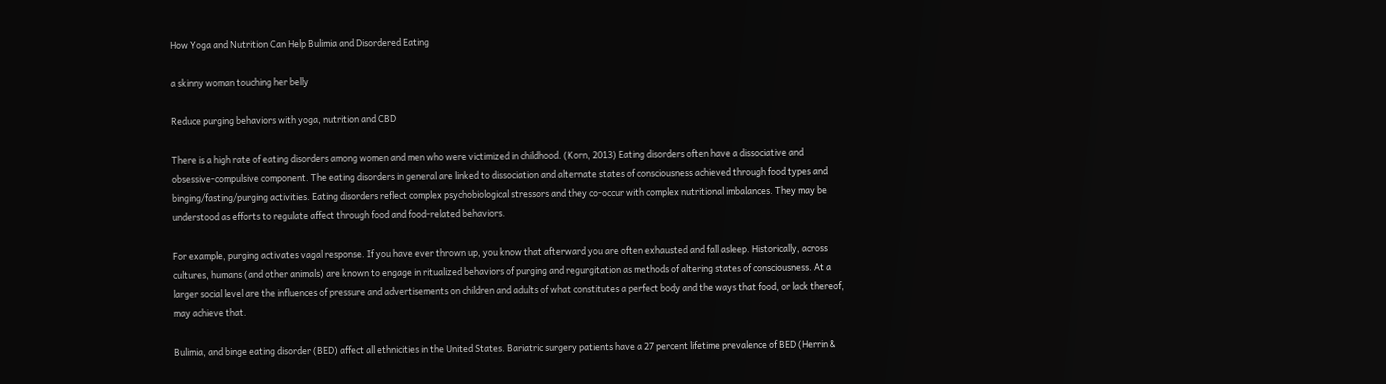How Yoga and Nutrition Can Help Bulimia and Disordered Eating

a skinny woman touching her belly

Reduce purging behaviors with yoga, nutrition and CBD

There is a high rate of eating disorders among women and men who were victimized in childhood. (Korn, 2013) Eating disorders often have a dissociative and obsessive-compulsive component. The eating disorders in general are linked to dissociation and alternate states of consciousness achieved through food types and binging/fasting/purging activities. Eating disorders reflect complex psychobiological stressors and they co-occur with complex nutritional imbalances. They may be understood as efforts to regulate affect through food and food-related behaviors.

For example, purging activates vagal response. If you have ever thrown up, you know that afterward you are often exhausted and fall asleep. Historically, across cultures, humans (and other animals) are known to engage in ritualized behaviors of purging and regurgitation as methods of altering states of consciousness. At a larger social level are the influences of pressure and advertisements on children and adults of what constitutes a perfect body and the ways that food, or lack thereof, may achieve that.

Bulimia, and binge eating disorder (BED) affect all ethnicities in the United States. Bariatric surgery patients have a 27 percent lifetime prevalence of BED (Herrin &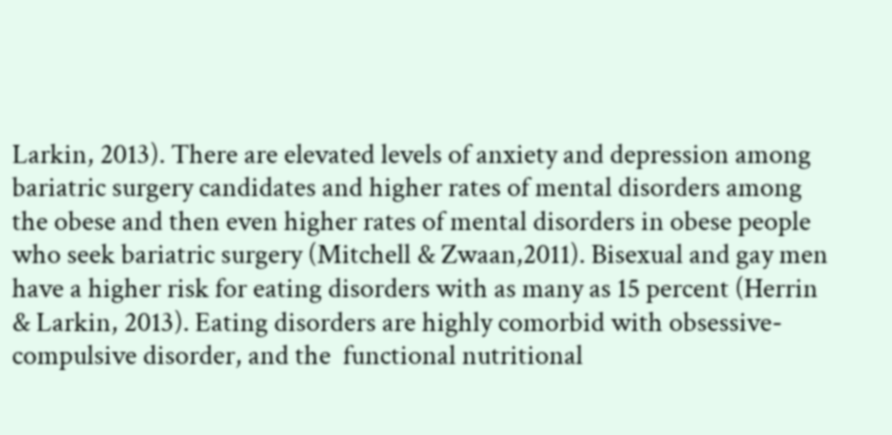Larkin, 2013). There are elevated levels of anxiety and depression among bariatric surgery candidates and higher rates of mental disorders among the obese and then even higher rates of mental disorders in obese people who seek bariatric surgery (Mitchell & Zwaan,2011). Bisexual and gay men have a higher risk for eating disorders with as many as 15 percent (Herrin & Larkin, 2013). Eating disorders are highly comorbid with obsessive-compulsive disorder, and the  functional nutritional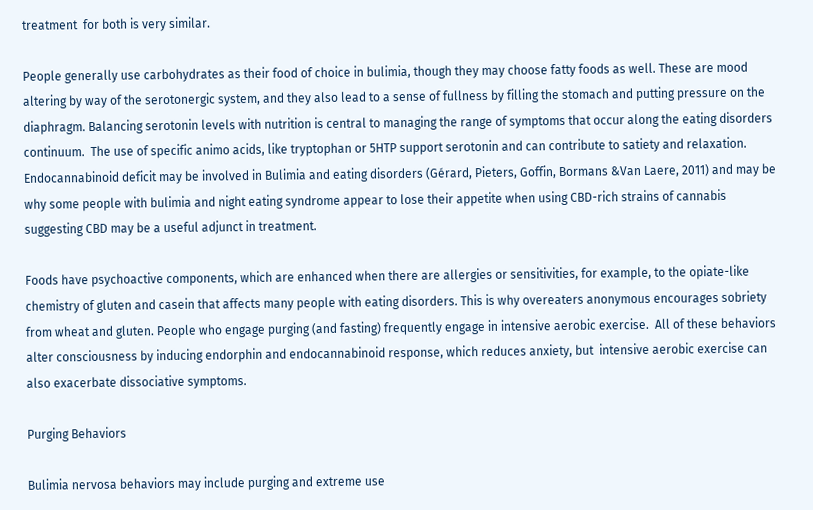treatment  for both is very similar.

People generally use carbohydrates as their food of choice in bulimia, though they may choose fatty foods as well. These are mood altering by way of the serotonergic system, and they also lead to a sense of fullness by filling the stomach and putting pressure on the diaphragm. Balancing serotonin levels with nutrition is central to managing the range of symptoms that occur along the eating disorders continuum.  The use of specific animo acids, like tryptophan or 5HTP support serotonin and can contribute to satiety and relaxation. Endocannabinoid deficit may be involved in Bulimia and eating disorders (Gérard, Pieters, Goffin, Bormans &Van Laere, 2011) and may be why some people with bulimia and night eating syndrome appear to lose their appetite when using CBD-rich strains of cannabis suggesting CBD may be a useful adjunct in treatment.

Foods have psychoactive components, which are enhanced when there are allergies or sensitivities, for example, to the opiate-like chemistry of gluten and casein that affects many people with eating disorders. This is why overeaters anonymous encourages sobriety from wheat and gluten. People who engage purging (and fasting) frequently engage in intensive aerobic exercise.  All of these behaviors alter consciousness by inducing endorphin and endocannabinoid response, which reduces anxiety, but  intensive aerobic exercise can also exacerbate dissociative symptoms.

Purging Behaviors

Bulimia nervosa behaviors may include purging and extreme use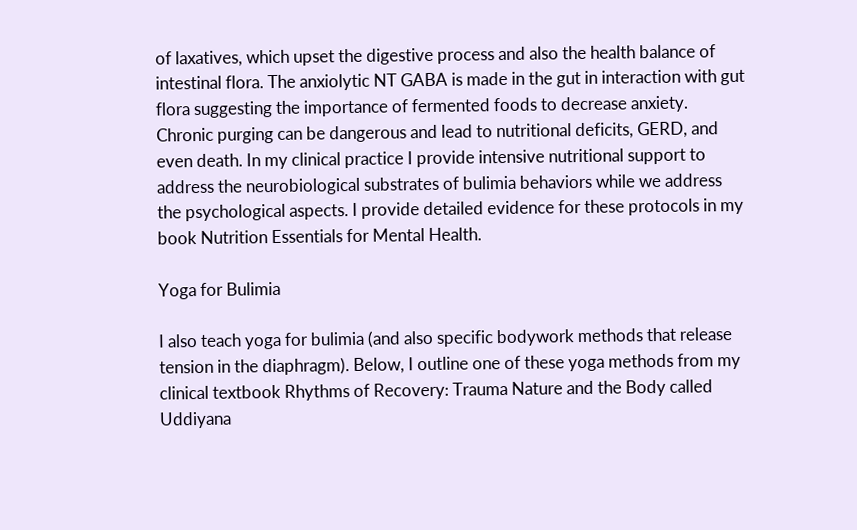of laxatives, which upset the digestive process and also the health balance of intestinal flora. The anxiolytic NT GABA is made in the gut in interaction with gut flora suggesting the importance of fermented foods to decrease anxiety. Chronic purging can be dangerous and lead to nutritional deficits, GERD, and even death. In my clinical practice I provide intensive nutritional support to address the neurobiological substrates of bulimia behaviors while we address the psychological aspects. I provide detailed evidence for these protocols in my book Nutrition Essentials for Mental Health.

Yoga for Bulimia

I also teach yoga for bulimia (and also specific bodywork methods that release tension in the diaphragm). Below, I outline one of these yoga methods from my clinical textbook Rhythms of Recovery: Trauma Nature and the Body called Uddiyana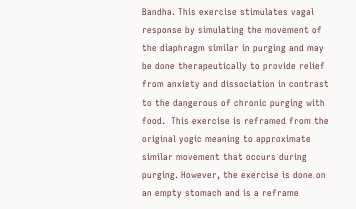Bandha. This exercise stimulates vagal response by simulating the movement of the diaphragm similar in purging and may be done therapeutically to provide relief from anxiety and dissociation in contrast to the dangerous of chronic purging with food.  This exercise is reframed from the original yogic meaning to approximate similar movement that occurs during purging. However, the exercise is done on an empty stomach and is a reframe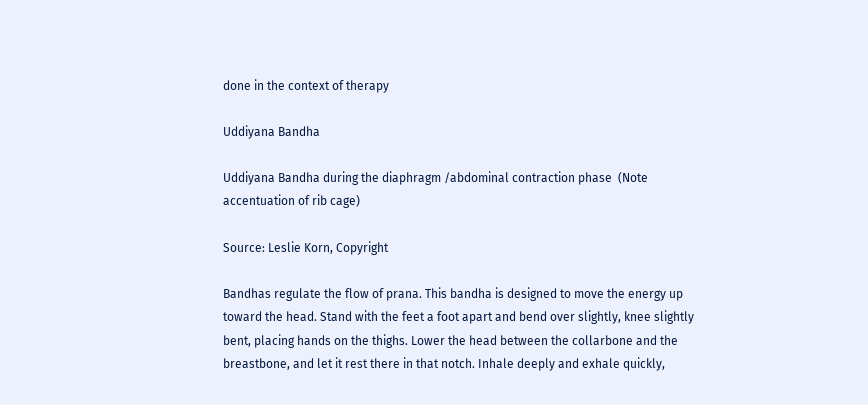done in the context of therapy

Uddiyana Bandha

Uddiyana Bandha during the diaphragm /abdominal contraction phase  (Note accentuation of rib cage)

Source: Leslie Korn, Copyright

Bandhas regulate the flow of prana. This bandha is designed to move the energy up toward the head. Stand with the feet a foot apart and bend over slightly, knee slightly bent, placing hands on the thighs. Lower the head between the collarbone and the breastbone, and let it rest there in that notch. Inhale deeply and exhale quickly,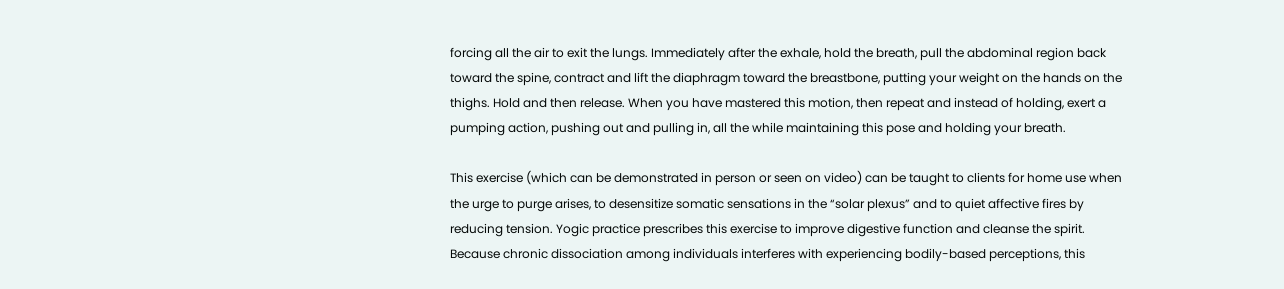forcing all the air to exit the lungs. Immediately after the exhale, hold the breath, pull the abdominal region back toward the spine, contract and lift the diaphragm toward the breastbone, putting your weight on the hands on the thighs. Hold and then release. When you have mastered this motion, then repeat and instead of holding, exert a pumping action, pushing out and pulling in, all the while maintaining this pose and holding your breath.

This exercise (which can be demonstrated in person or seen on video) can be taught to clients for home use when the urge to purge arises, to desensitize somatic sensations in the “solar plexus” and to quiet affective fires by reducing tension. Yogic practice prescribes this exercise to improve digestive function and cleanse the spirit. Because chronic dissociation among individuals interferes with experiencing bodily-based perceptions, this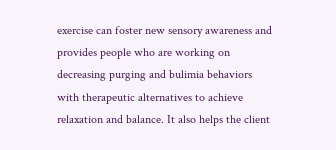exercise can foster new sensory awareness and provides people who are working on decreasing purging and bulimia behaviors with therapeutic alternatives to achieve relaxation and balance. It also helps the client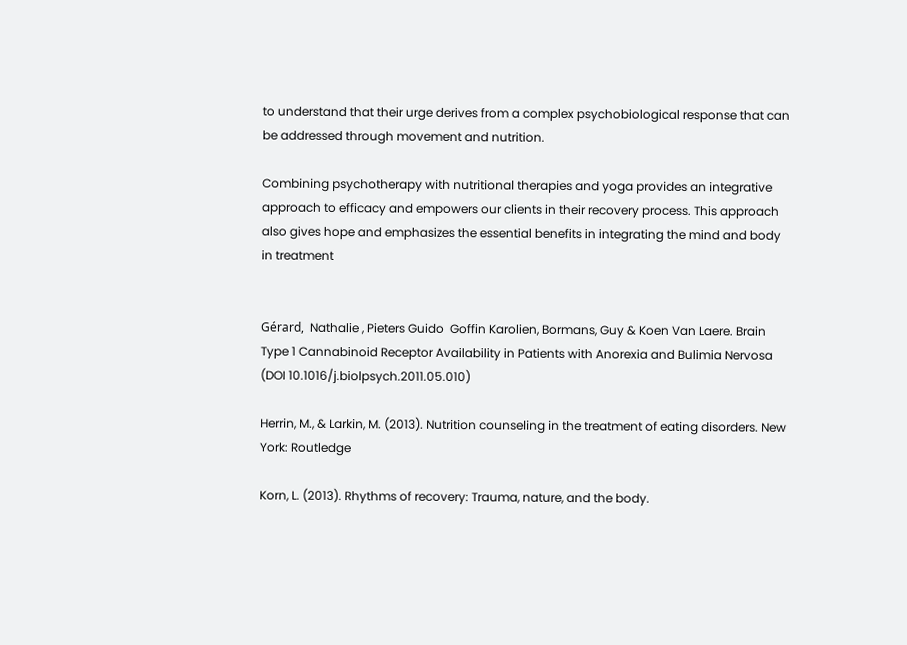to understand that their urge derives from a complex psychobiological response that can be addressed through movement and nutrition.

Combining psychotherapy with nutritional therapies and yoga provides an integrative approach to efficacy and empowers our clients in their recovery process. This approach also gives hope and emphasizes the essential benefits in integrating the mind and body in treatment


Gérard,  Nathalie , Pieters Guido  Goffin Karolien, Bormans, Guy & Koen Van Laere. Brain Type 1 Cannabinoid Receptor Availability in Patients with Anorexia and Bulimia Nervosa (DOI 10.1016/j.biolpsych.2011.05.010)

Herrin, M., & Larkin, M. (2013). Nutrition counseling in the treatment of eating disorders. New York: Routledge

Korn, L. (2013). Rhythms of recovery: Trauma, nature, and the body.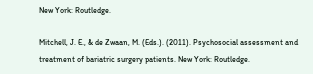New York: Routledge.

Mitchell, J. E., & de Zwaan, M. (Eds.). (2011). Psychosocial assessment and treatment of bariatric surgery patients. New York: Routledge.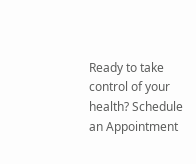Ready to take control of your health? Schedule an Appointment